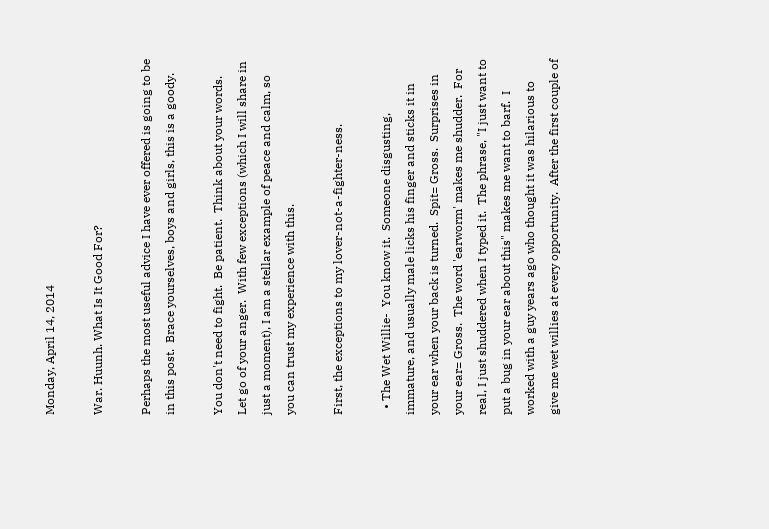Monday, April 14, 2014

War. Huunh. What Is It Good For?

Perhaps the most useful advice I have ever offered is going to be in this post.  Brace yourselves, boys and girls, this is a goody.

You don't need to fight.  Be patient.  Think about your words.  Let go of your anger.  With few exceptions (which I will share in just a moment), I am a stellar example of peace and calm, so you can trust my experience with this.

First, the exceptions to my lover-not-a-fighter-ness.

  • The Wet Willie-  You know it.  Someone disgusting, immature, and usually male licks his finger and sticks it in your ear when your back is turned.  Spit= Gross.  Surprises in your ear= Gross.  The word 'earworm' makes me shudder.  For real, I just shuddered when I typed it.  The phrase, "I just want to put a bug in your ear about this" makes me want to barf.  I worked with a guy years ago who thought it was hilarious to give me wet willies at every opportunity.  After the first couple of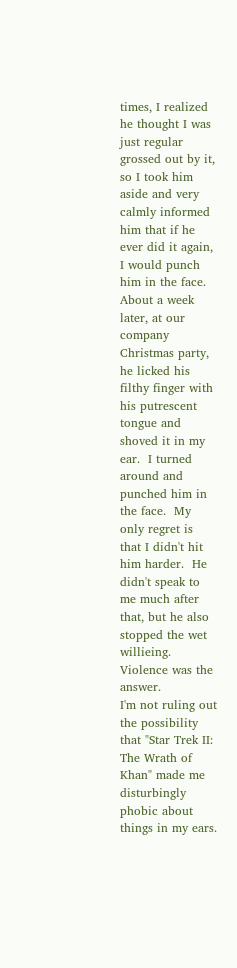times, I realized he thought I was just regular grossed out by it, so I took him aside and very calmly informed him that if he ever did it again, I would punch him in the face.  About a week later, at our company Christmas party, he licked his filthy finger with his putrescent tongue and shoved it in my ear.  I turned around and punched him in the face.  My only regret is that I didn't hit him harder.  He didn't speak to me much after that, but he also stopped the wet willieing.  Violence was the answer.
I'm not ruling out the possibility that "Star Trek II: The Wrath of Khan" made me disturbingly phobic about things in my ears.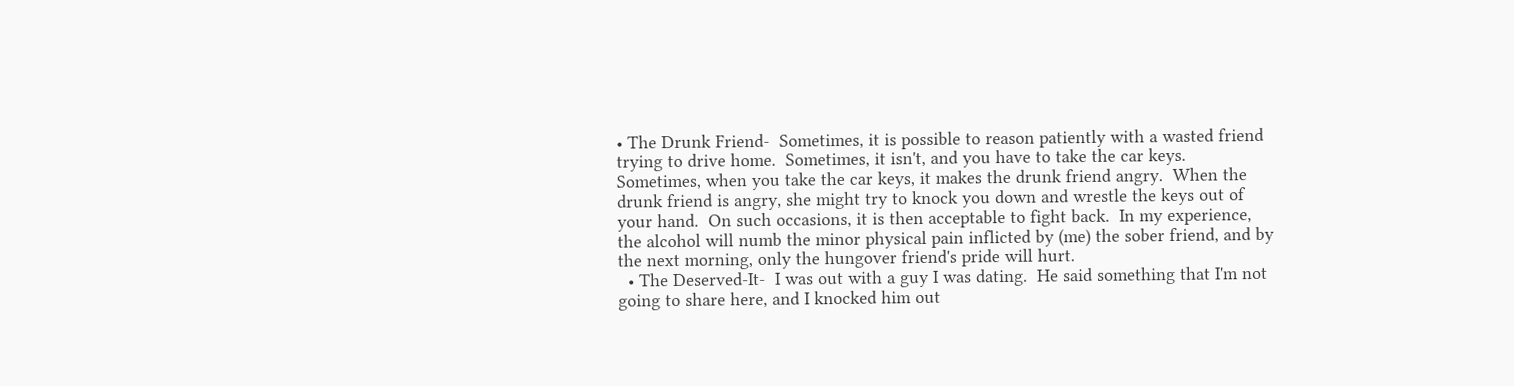• The Drunk Friend-  Sometimes, it is possible to reason patiently with a wasted friend trying to drive home.  Sometimes, it isn't, and you have to take the car keys.  Sometimes, when you take the car keys, it makes the drunk friend angry.  When the drunk friend is angry, she might try to knock you down and wrestle the keys out of your hand.  On such occasions, it is then acceptable to fight back.  In my experience, the alcohol will numb the minor physical pain inflicted by (me) the sober friend, and by the next morning, only the hungover friend's pride will hurt.
  • The Deserved-It-  I was out with a guy I was dating.  He said something that I'm not going to share here, and I knocked him out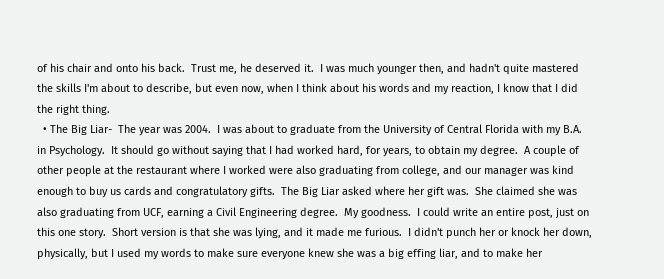of his chair and onto his back.  Trust me, he deserved it.  I was much younger then, and hadn't quite mastered the skills I'm about to describe, but even now, when I think about his words and my reaction, I know that I did the right thing.
  • The Big Liar-  The year was 2004.  I was about to graduate from the University of Central Florida with my B.A. in Psychology.  It should go without saying that I had worked hard, for years, to obtain my degree.  A couple of other people at the restaurant where I worked were also graduating from college, and our manager was kind enough to buy us cards and congratulatory gifts.  The Big Liar asked where her gift was.  She claimed she was also graduating from UCF, earning a Civil Engineering degree.  My goodness.  I could write an entire post, just on this one story.  Short version is that she was lying, and it made me furious.  I didn't punch her or knock her down, physically, but I used my words to make sure everyone knew she was a big effing liar, and to make her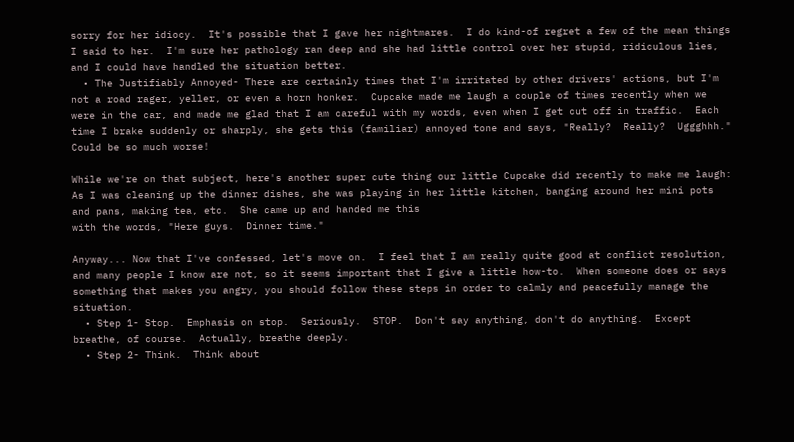sorry for her idiocy.  It's possible that I gave her nightmares.  I do kind-of regret a few of the mean things I said to her.  I'm sure her pathology ran deep and she had little control over her stupid, ridiculous lies, and I could have handled the situation better.
  • The Justifiably Annoyed- There are certainly times that I'm irritated by other drivers' actions, but I'm not a road rager, yeller, or even a horn honker.  Cupcake made me laugh a couple of times recently when we were in the car, and made me glad that I am careful with my words, even when I get cut off in traffic.  Each time I brake suddenly or sharply, she gets this (familiar) annoyed tone and says, "Really?  Really?  Uggghhh."  Could be so much worse!

While we're on that subject, here's another super cute thing our little Cupcake did recently to make me laugh:  As I was cleaning up the dinner dishes, she was playing in her little kitchen, banging around her mini pots and pans, making tea, etc.  She came up and handed me this
with the words, "Here guys.  Dinner time."

Anyway... Now that I've confessed, let's move on.  I feel that I am really quite good at conflict resolution, and many people I know are not, so it seems important that I give a little how-to.  When someone does or says something that makes you angry, you should follow these steps in order to calmly and peacefully manage the situation.
  • Step 1- Stop.  Emphasis on stop.  Seriously.  STOP.  Don't say anything, don't do anything.  Except breathe, of course.  Actually, breathe deeply.
  • Step 2- Think.  Think about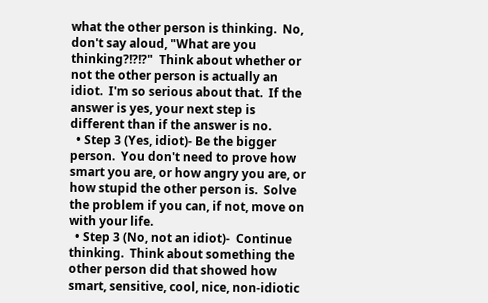what the other person is thinking.  No, don't say aloud, "What are you thinking?!?!?"  Think about whether or not the other person is actually an idiot.  I'm so serious about that.  If the answer is yes, your next step is different than if the answer is no.
  • Step 3 (Yes, idiot)- Be the bigger person.  You don't need to prove how smart you are, or how angry you are, or how stupid the other person is.  Solve the problem if you can, if not, move on with your life.
  • Step 3 (No, not an idiot)-  Continue thinking.  Think about something the other person did that showed how smart, sensitive, cool, nice, non-idiotic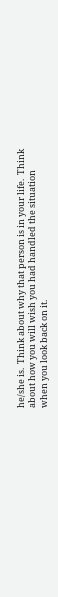he/she is.  Think about why that person is in your life.  Think about how you will wish you had handled the situation when you look back on it.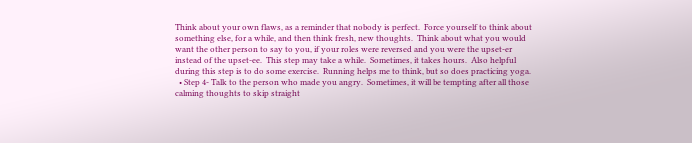Think about your own flaws, as a reminder that nobody is perfect.  Force yourself to think about something else, for a while, and then think fresh, new thoughts.  Think about what you would want the other person to say to you, if your roles were reversed and you were the upset-er instead of the upset-ee.  This step may take a while.  Sometimes, it takes hours.  Also helpful during this step is to do some exercise.  Running helps me to think, but so does practicing yoga.
  • Step 4- Talk to the person who made you angry.  Sometimes, it will be tempting after all those calming thoughts to skip straight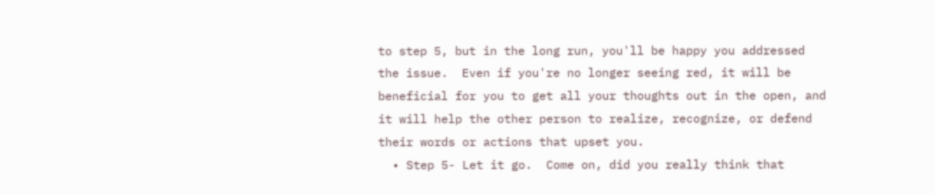to step 5, but in the long run, you'll be happy you addressed the issue.  Even if you're no longer seeing red, it will be beneficial for you to get all your thoughts out in the open, and it will help the other person to realize, recognize, or defend their words or actions that upset you.
  • Step 5- Let it go.  Come on, did you really think that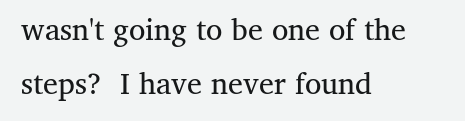wasn't going to be one of the steps?  I have never found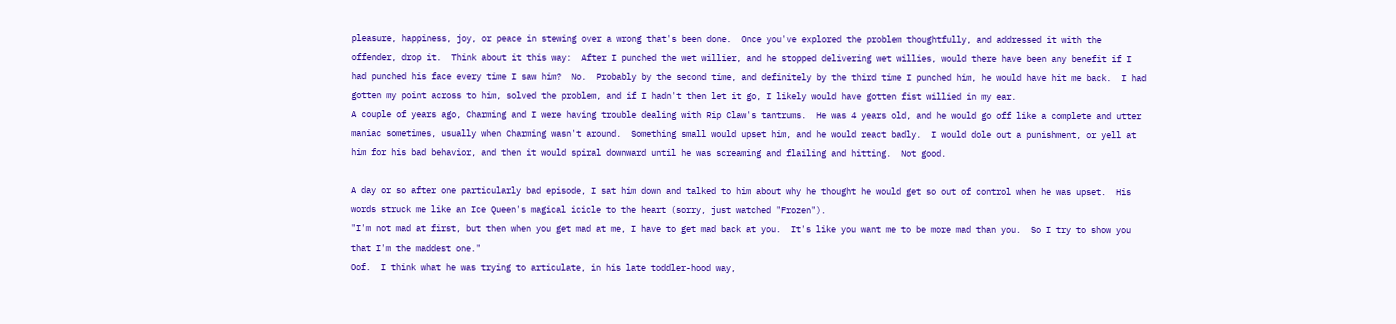pleasure, happiness, joy, or peace in stewing over a wrong that's been done.  Once you've explored the problem thoughtfully, and addressed it with the offender, drop it.  Think about it this way:  After I punched the wet willier, and he stopped delivering wet willies, would there have been any benefit if I had punched his face every time I saw him?  No.  Probably by the second time, and definitely by the third time I punched him, he would have hit me back.  I had gotten my point across to him, solved the problem, and if I hadn't then let it go, I likely would have gotten fist willied in my ear.
A couple of years ago, Charming and I were having trouble dealing with Rip Claw's tantrums.  He was 4 years old, and he would go off like a complete and utter maniac sometimes, usually when Charming wasn't around.  Something small would upset him, and he would react badly.  I would dole out a punishment, or yell at him for his bad behavior, and then it would spiral downward until he was screaming and flailing and hitting.  Not good.

A day or so after one particularly bad episode, I sat him down and talked to him about why he thought he would get so out of control when he was upset.  His words struck me like an Ice Queen's magical icicle to the heart (sorry, just watched "Frozen").
"I'm not mad at first, but then when you get mad at me, I have to get mad back at you.  It's like you want me to be more mad than you.  So I try to show you that I'm the maddest one."
Oof.  I think what he was trying to articulate, in his late toddler-hood way,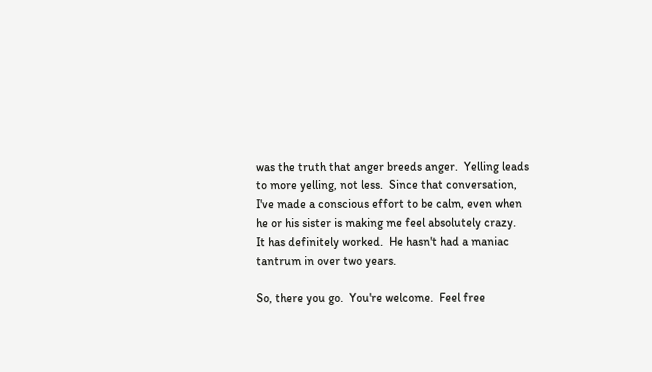was the truth that anger breeds anger.  Yelling leads to more yelling, not less.  Since that conversation, I've made a conscious effort to be calm, even when he or his sister is making me feel absolutely crazy.  It has definitely worked.  He hasn't had a maniac tantrum in over two years.

So, there you go.  You're welcome.  Feel free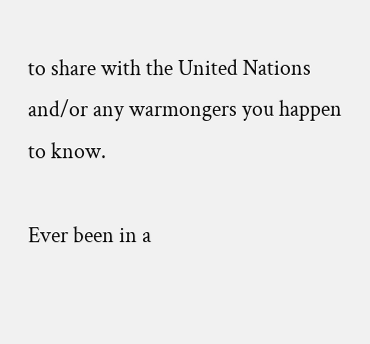to share with the United Nations and/or any warmongers you happen to know.

Ever been in a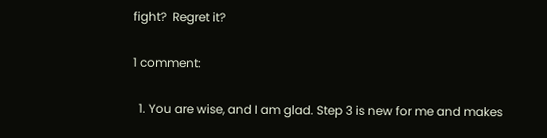fight?  Regret it?

1 comment:

  1. You are wise, and I am glad. Step 3 is new for me and makes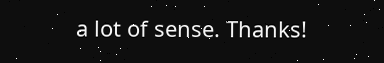a lot of sense. Thanks!